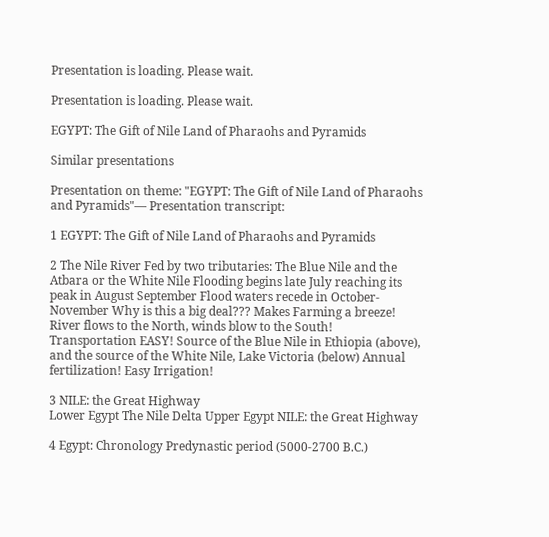Presentation is loading. Please wait.

Presentation is loading. Please wait.

EGYPT: The Gift of Nile Land of Pharaohs and Pyramids

Similar presentations

Presentation on theme: "EGYPT: The Gift of Nile Land of Pharaohs and Pyramids"— Presentation transcript:

1 EGYPT: The Gift of Nile Land of Pharaohs and Pyramids

2 The Nile River Fed by two tributaries: The Blue Nile and the Atbara or the White Nile Flooding begins late July reaching its peak in August September Flood waters recede in October-November Why is this a big deal??? Makes Farming a breeze! River flows to the North, winds blow to the South! Transportation EASY! Source of the Blue Nile in Ethiopia (above), and the source of the White Nile, Lake Victoria (below) Annual fertilization! Easy Irrigation!

3 NILE: the Great Highway
Lower Egypt The Nile Delta Upper Egypt NILE: the Great Highway

4 Egypt: Chronology Predynastic period (5000-2700 B.C.)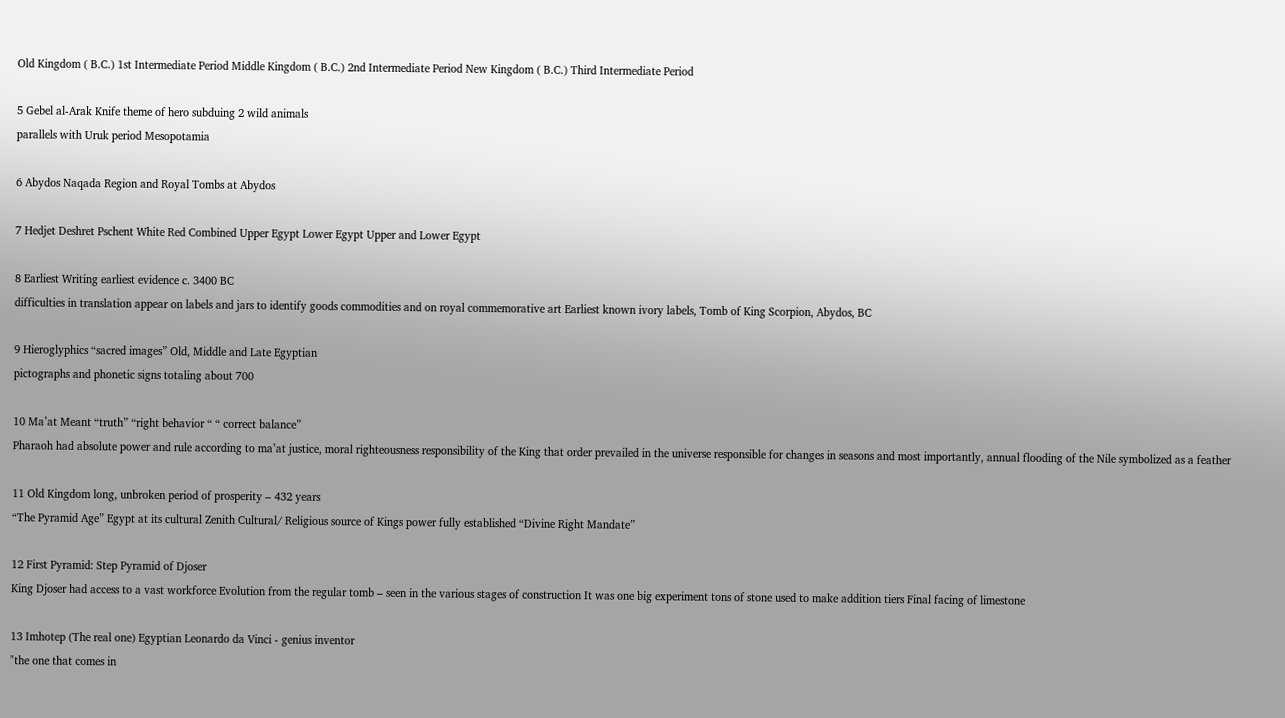Old Kingdom ( B.C.) 1st Intermediate Period Middle Kingdom ( B.C.) 2nd Intermediate Period New Kingdom ( B.C.) Third Intermediate Period

5 Gebel al-Arak Knife theme of hero subduing 2 wild animals
parallels with Uruk period Mesopotamia

6 Abydos Naqada Region and Royal Tombs at Abydos

7 Hedjet Deshret Pschent White Red Combined Upper Egypt Lower Egypt Upper and Lower Egypt

8 Earliest Writing earliest evidence c. 3400 BC
difficulties in translation appear on labels and jars to identify goods commodities and on royal commemorative art Earliest known ivory labels, Tomb of King Scorpion, Abydos, BC

9 Hieroglyphics “sacred images” Old, Middle and Late Egyptian
pictographs and phonetic signs totaling about 700

10 Ma’at Meant “truth” “right behavior “ “ correct balance”
Pharaoh had absolute power and rule according to ma’at justice, moral righteousness responsibility of the King that order prevailed in the universe responsible for changes in seasons and most importantly, annual flooding of the Nile symbolized as a feather

11 Old Kingdom long, unbroken period of prosperity – 432 years
“The Pyramid Age” Egypt at its cultural Zenith Cultural/ Religious source of Kings power fully established “Divine Right Mandate”

12 First Pyramid: Step Pyramid of Djoser
King Djoser had access to a vast workforce Evolution from the regular tomb – seen in the various stages of construction It was one big experiment tons of stone used to make addition tiers Final facing of limestone

13 Imhotep (The real one) Egyptian Leonardo da Vinci - genius inventor
"the one that comes in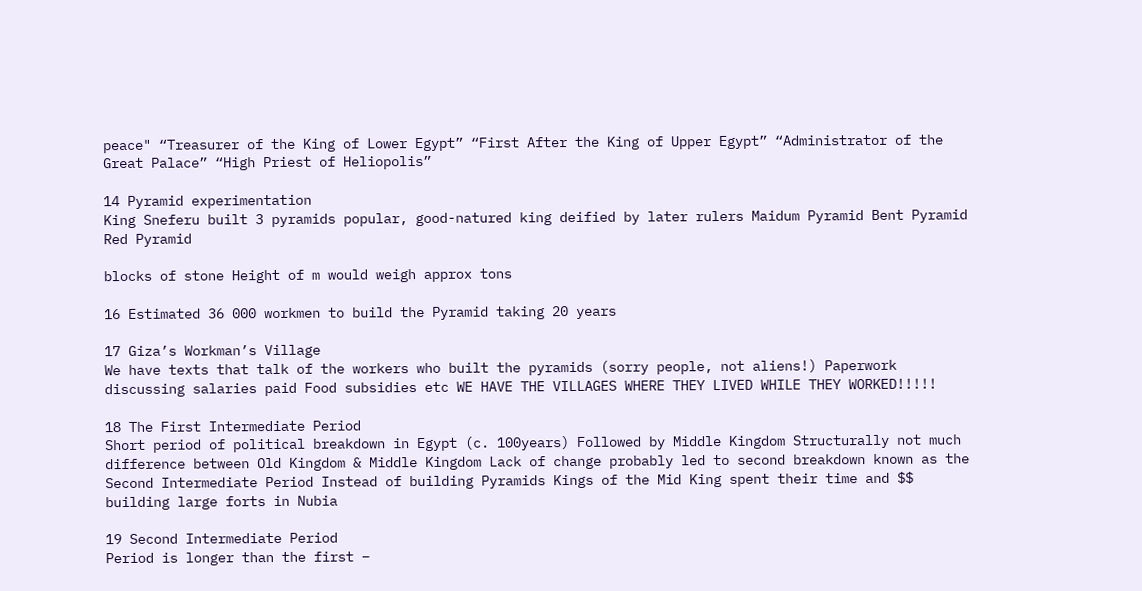peace" “Treasurer of the King of Lower Egypt” “First After the King of Upper Egypt” “Administrator of the Great Palace” “High Priest of Heliopolis”

14 Pyramid experimentation
King Sneferu built 3 pyramids popular, good-natured king deified by later rulers Maidum Pyramid Bent Pyramid Red Pyramid

blocks of stone Height of m would weigh approx tons

16 Estimated 36 000 workmen to build the Pyramid taking 20 years

17 Giza’s Workman’s Village
We have texts that talk of the workers who built the pyramids (sorry people, not aliens!) Paperwork discussing salaries paid Food subsidies etc WE HAVE THE VILLAGES WHERE THEY LIVED WHILE THEY WORKED!!!!!

18 The First Intermediate Period
Short period of political breakdown in Egypt (c. 100years) Followed by Middle Kingdom Structurally not much difference between Old Kingdom & Middle Kingdom Lack of change probably led to second breakdown known as the Second Intermediate Period Instead of building Pyramids Kings of the Mid King spent their time and $$ building large forts in Nubia

19 Second Intermediate Period
Period is longer than the first –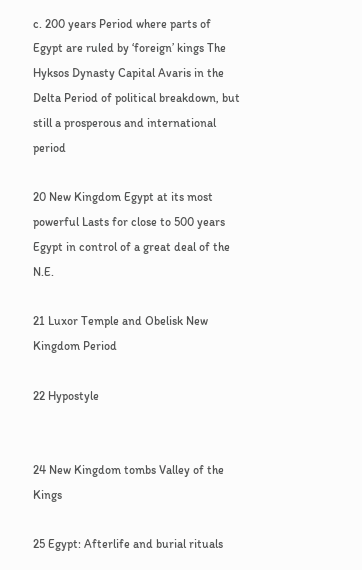c. 200 years Period where parts of Egypt are ruled by ‘foreign’ kings The Hyksos Dynasty Capital Avaris in the Delta Period of political breakdown, but still a prosperous and international period

20 New Kingdom Egypt at its most powerful Lasts for close to 500 years
Egypt in control of a great deal of the N.E.

21 Luxor Temple and Obelisk New Kingdom Period

22 Hypostyle


24 New Kingdom tombs Valley of the Kings

25 Egypt: Afterlife and burial rituals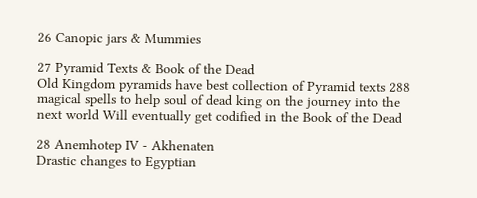26 Canopic jars & Mummies

27 Pyramid Texts & Book of the Dead
Old Kingdom pyramids have best collection of Pyramid texts 288 magical spells to help soul of dead king on the journey into the next world Will eventually get codified in the Book of the Dead

28 Anemhotep IV - Akhenaten
Drastic changes to Egyptian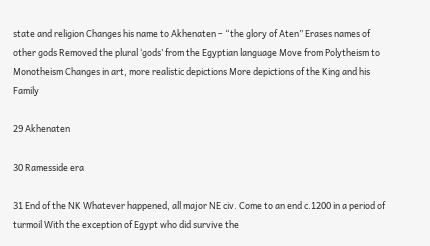state and religion Changes his name to Akhenaten – “the glory of Aten” Erases names of other gods Removed the plural ‘gods’ from the Egyptian language Move from Polytheism to Monotheism Changes in art, more realistic depictions More depictions of the King and his Family

29 Akhenaten

30 Ramesside era

31 End of the NK Whatever happened, all major NE civ. Come to an end c.1200 in a period of turmoil With the exception of Egypt who did survive the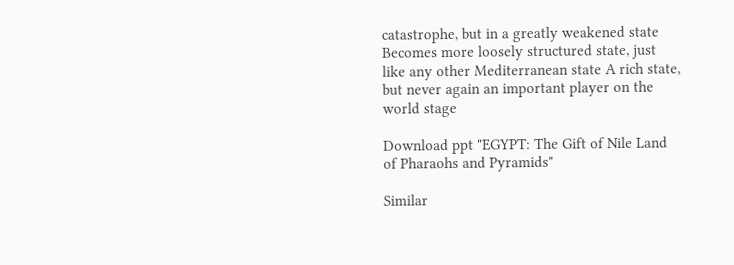catastrophe, but in a greatly weakened state Becomes more loosely structured state, just like any other Mediterranean state A rich state, but never again an important player on the world stage

Download ppt "EGYPT: The Gift of Nile Land of Pharaohs and Pyramids"

Similar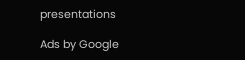presentations

Ads by Google